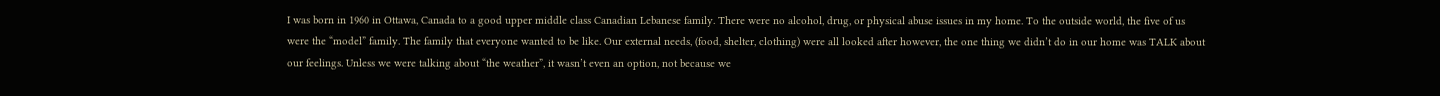I was born in 1960 in Ottawa, Canada to a good upper middle class Canadian Lebanese family. There were no alcohol, drug, or physical abuse issues in my home. To the outside world, the five of us were the “model” family. The family that everyone wanted to be like. Our external needs, (food, shelter, clothing) were all looked after however, the one thing we didn’t do in our home was TALK about our feelings. Unless we were talking about “the weather”, it wasn’t even an option, not because we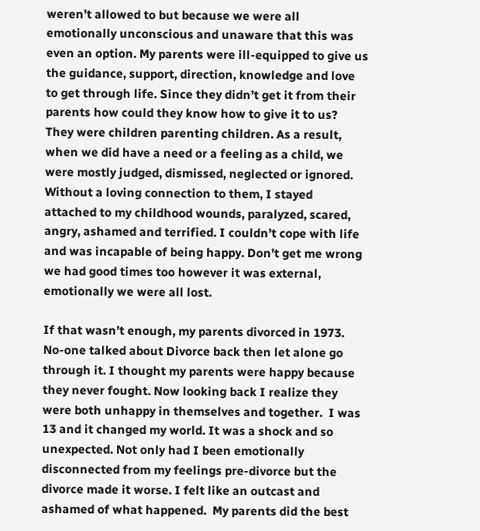weren’t allowed to but because we were all emotionally unconscious and unaware that this was even an option. My parents were ill-equipped to give us the guidance, support, direction, knowledge and love to get through life. Since they didn’t get it from their parents how could they know how to give it to us? They were children parenting children. As a result, when we did have a need or a feeling as a child, we were mostly judged, dismissed, neglected or ignored. Without a loving connection to them, I stayed attached to my childhood wounds, paralyzed, scared, angry, ashamed and terrified. I couldn’t cope with life and was incapable of being happy. Don’t get me wrong we had good times too however it was external, emotionally we were all lost.

If that wasn’t enough, my parents divorced in 1973. No-one talked about Divorce back then let alone go through it. I thought my parents were happy because they never fought. Now looking back I realize they were both unhappy in themselves and together.  I was 13 and it changed my world. It was a shock and so unexpected. Not only had I been emotionally disconnected from my feelings pre-divorce but the divorce made it worse. I felt like an outcast and ashamed of what happened.  My parents did the best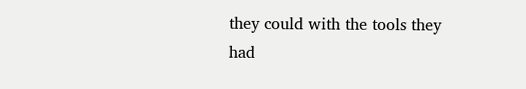they could with the tools they had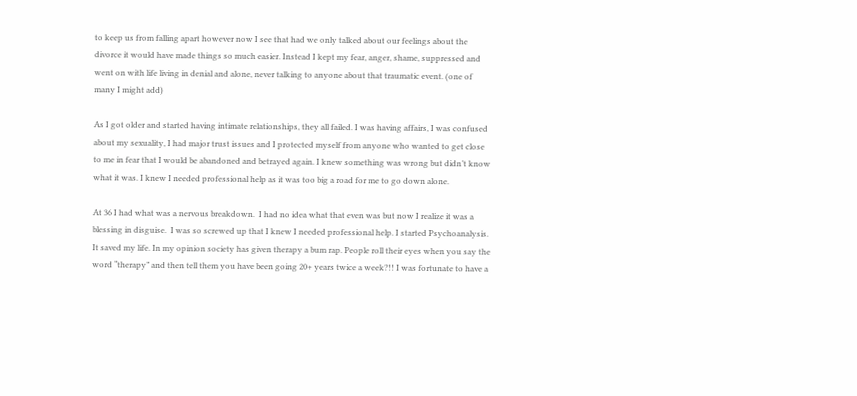to keep us from falling apart however now I see that had we only talked about our feelings about the divorce it would have made things so much easier. Instead I kept my fear, anger, shame, suppressed and went on with life living in denial and alone, never talking to anyone about that traumatic event. (one of many I might add)

As I got older and started having intimate relationships, they all failed. I was having affairs, I was confused about my sexuality, I had major trust issues and I protected myself from anyone who wanted to get close to me in fear that I would be abandoned and betrayed again. I knew something was wrong but didn’t know what it was. I knew I needed professional help as it was too big a road for me to go down alone.

At 36 I had what was a nervous breakdown.  I had no idea what that even was but now I realize it was a blessing in disguise.  I was so screwed up that I knew I needed professional help. I started Psychoanalysis. It saved my life. In my opinion society has given therapy a bum rap. People roll their eyes when you say the word “therapy” and then tell them you have been going 20+ years twice a week?!! I was fortunate to have a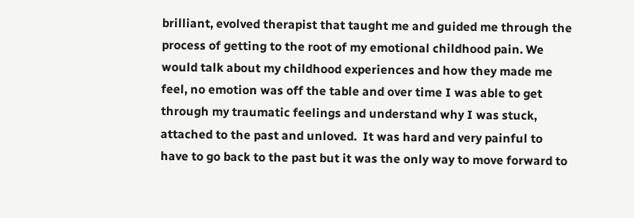brilliant, evolved therapist that taught me and guided me through the process of getting to the root of my emotional childhood pain. We would talk about my childhood experiences and how they made me feel, no emotion was off the table and over time I was able to get through my traumatic feelings and understand why I was stuck, attached to the past and unloved.  It was hard and very painful to have to go back to the past but it was the only way to move forward to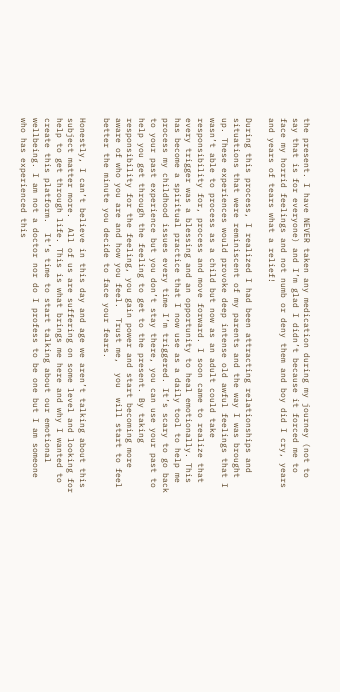the present. I have NEVER taken any medication during my journey (not to say that is for everyone) and I’m glad I didn’t because it forced me to face my horrid feelings and not numb or deny them and boy did I cry, years and years of tears what a relief!

During this process, I realized I had been attracting relationships and situations that were reminiscent of my parents and the way I was brought up. These experiences would provoke deep intense old awful feelings that I wasn’t able to process as a child but now as an adult could take responsibility for, process and move forward. I soon came to realize that every trigger was a blessing and an opportunity to heal emotionally. This has become a spiritual practice that I now use as a daily tool to help me process my childhood issues every time I’m triggered. It’s scary to go back to your past experience but you don’t stay there, you can use your past to help you get through the feeling to get to the present. By taking responsibility for the feeling, you gain power and start becoming more aware of who you are and how you feel.  Trust me,  you  will start to feel  better the minute you decide to face your fears.

Honestly, I can’t believe in this day and age we aren’t talking about this subject matter more.  All of us are suffering on some level and looking for help to get through life. This is what brings me here and why I wanted to create this platform.  It’s time to start talking about our emotional wellbeing. I am not a doctor nor do I profess to be one but I am someone who has experienced this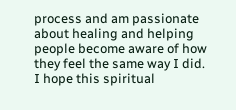process and am passionate about healing and helping people become aware of how they feel the same way I did. I hope this spiritual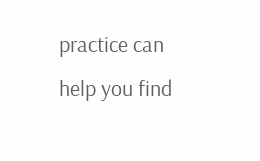practice can help you find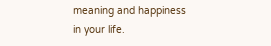meaning and happiness in your life.